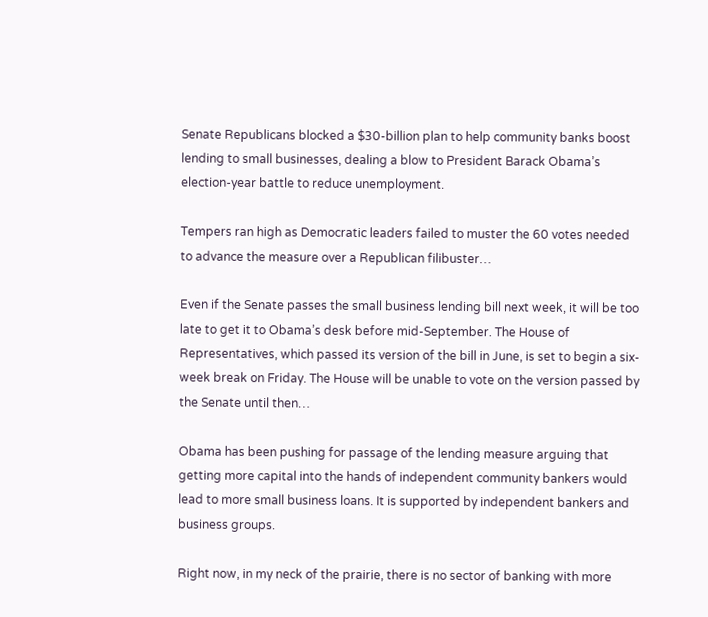Senate Republicans blocked a $30-billion plan to help community banks boost lending to small businesses, dealing a blow to President Barack Obama’s election-year battle to reduce unemployment.

Tempers ran high as Democratic leaders failed to muster the 60 votes needed to advance the measure over a Republican filibuster…

Even if the Senate passes the small business lending bill next week, it will be too late to get it to Obama’s desk before mid-September. The House of Representatives, which passed its version of the bill in June, is set to begin a six-week break on Friday. The House will be unable to vote on the version passed by the Senate until then…

Obama has been pushing for passage of the lending measure arguing that getting more capital into the hands of independent community bankers would lead to more small business loans. It is supported by independent bankers and business groups.

Right now, in my neck of the prairie, there is no sector of banking with more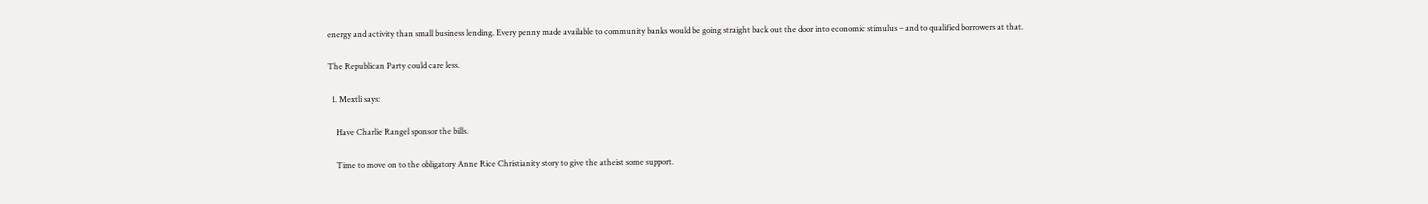energy and activity than small business lending. Every penny made available to community banks would be going straight back out the door into economic stimulus – and to qualified borrowers at that.

The Republican Party could care less.

  1. Mextli says:

    Have Charlie Rangel sponsor the bills.

    Time to move on to the obligatory Anne Rice Christianity story to give the atheist some support.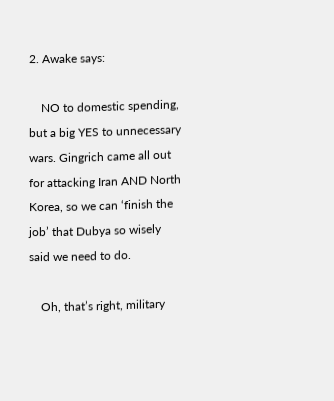2. Awake says:

    NO to domestic spending, but a big YES to unnecessary wars. Gingrich came all out for attacking Iran AND North Korea, so we can ‘finish the job’ that Dubya so wisely said we need to do.

    Oh, that’s right, military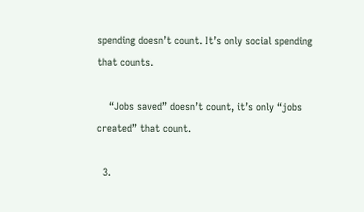spending doesn’t count. It’s only social spending that counts.

    “Jobs saved” doesn’t count, it’s only “jobs created” that count.

  3.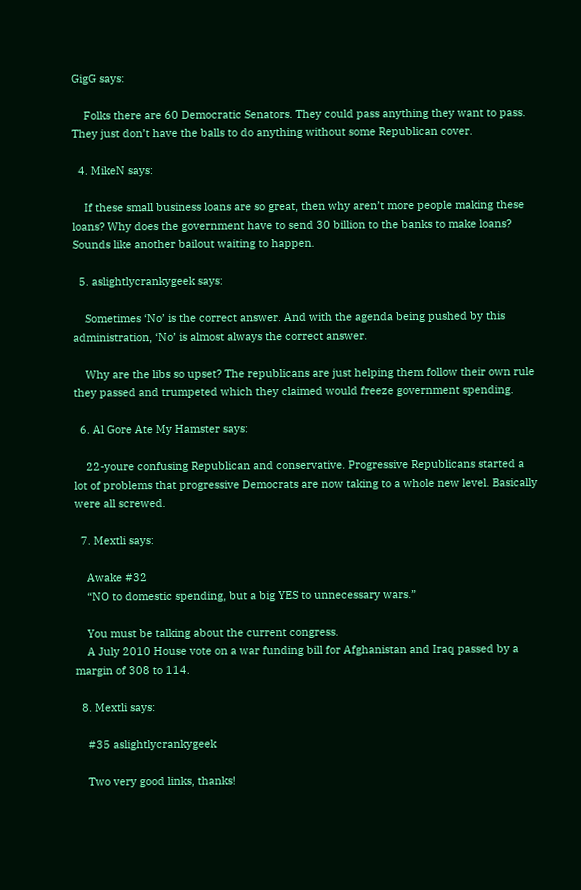GigG says:

    Folks there are 60 Democratic Senators. They could pass anything they want to pass. They just don’t have the balls to do anything without some Republican cover.

  4. MikeN says:

    If these small business loans are so great, then why aren’t more people making these loans? Why does the government have to send 30 billion to the banks to make loans? Sounds like another bailout waiting to happen.

  5. aslightlycrankygeek says:

    Sometimes ‘No’ is the correct answer. And with the agenda being pushed by this administration, ‘No’ is almost always the correct answer.

    Why are the libs so upset? The republicans are just helping them follow their own rule they passed and trumpeted which they claimed would freeze government spending.

  6. Al Gore Ate My Hamster says:

    22-youre confusing Republican and conservative. Progressive Republicans started a lot of problems that progressive Democrats are now taking to a whole new level. Basically were all screwed.

  7. Mextli says:

    Awake #32
    “NO to domestic spending, but a big YES to unnecessary wars.”

    You must be talking about the current congress.
    A July 2010 House vote on a war funding bill for Afghanistan and Iraq passed by a margin of 308 to 114.

  8. Mextli says:

    #35 aslightlycrankygeek

    Two very good links, thanks!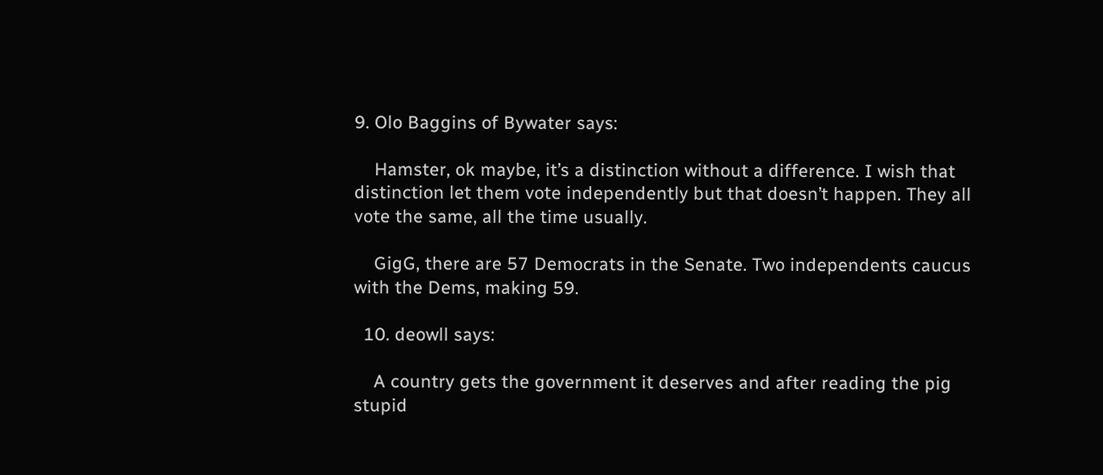9. Olo Baggins of Bywater says:

    Hamster, ok maybe, it’s a distinction without a difference. I wish that distinction let them vote independently but that doesn’t happen. They all vote the same, all the time usually.

    GigG, there are 57 Democrats in the Senate. Two independents caucus with the Dems, making 59.

  10. deowll says:

    A country gets the government it deserves and after reading the pig stupid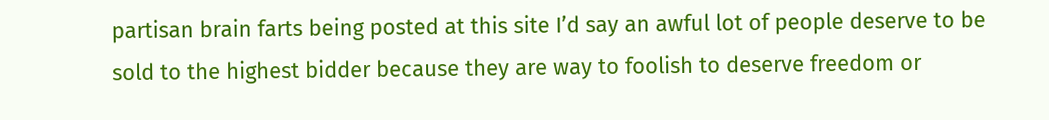partisan brain farts being posted at this site I’d say an awful lot of people deserve to be sold to the highest bidder because they are way to foolish to deserve freedom or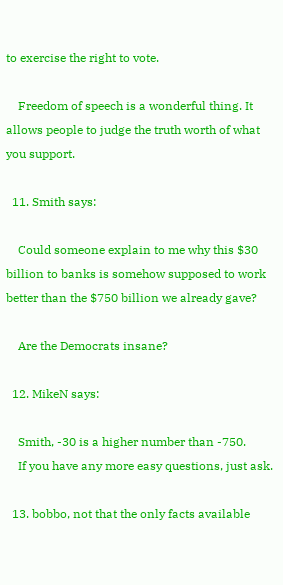to exercise the right to vote.

    Freedom of speech is a wonderful thing. It allows people to judge the truth worth of what you support.

  11. Smith says:

    Could someone explain to me why this $30 billion to banks is somehow supposed to work better than the $750 billion we already gave?

    Are the Democrats insane?

  12. MikeN says:

    Smith, -30 is a higher number than -750.
    If you have any more easy questions, just ask.

  13. bobbo, not that the only facts available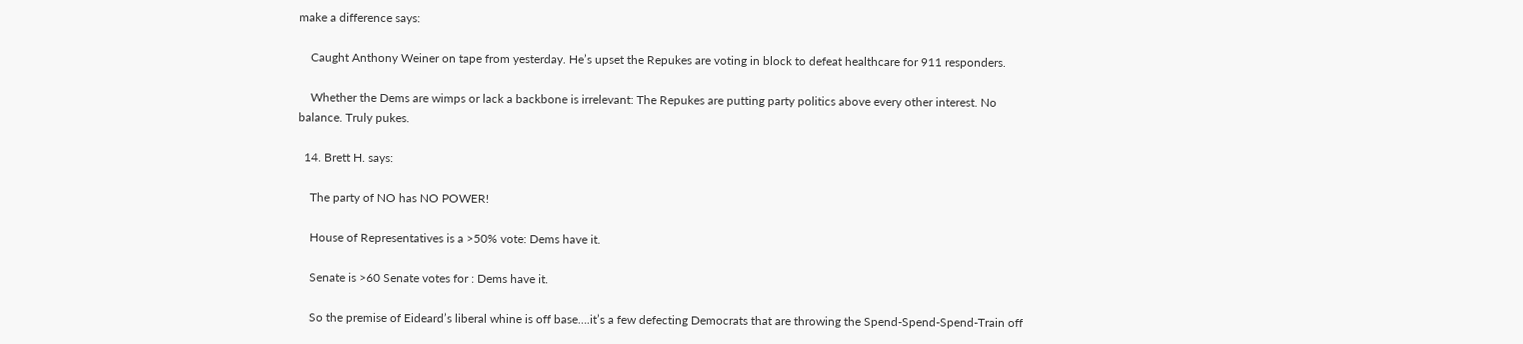make a difference says:

    Caught Anthony Weiner on tape from yesterday. He’s upset the Repukes are voting in block to defeat healthcare for 911 responders.

    Whether the Dems are wimps or lack a backbone is irrelevant: The Repukes are putting party politics above every other interest. No balance. Truly pukes.

  14. Brett H. says:

    The party of NO has NO POWER!

    House of Representatives is a >50% vote: Dems have it.

    Senate is >60 Senate votes for : Dems have it.

    So the premise of Eideard’s liberal whine is off base….it’s a few defecting Democrats that are throwing the Spend-Spend-Spend-Train off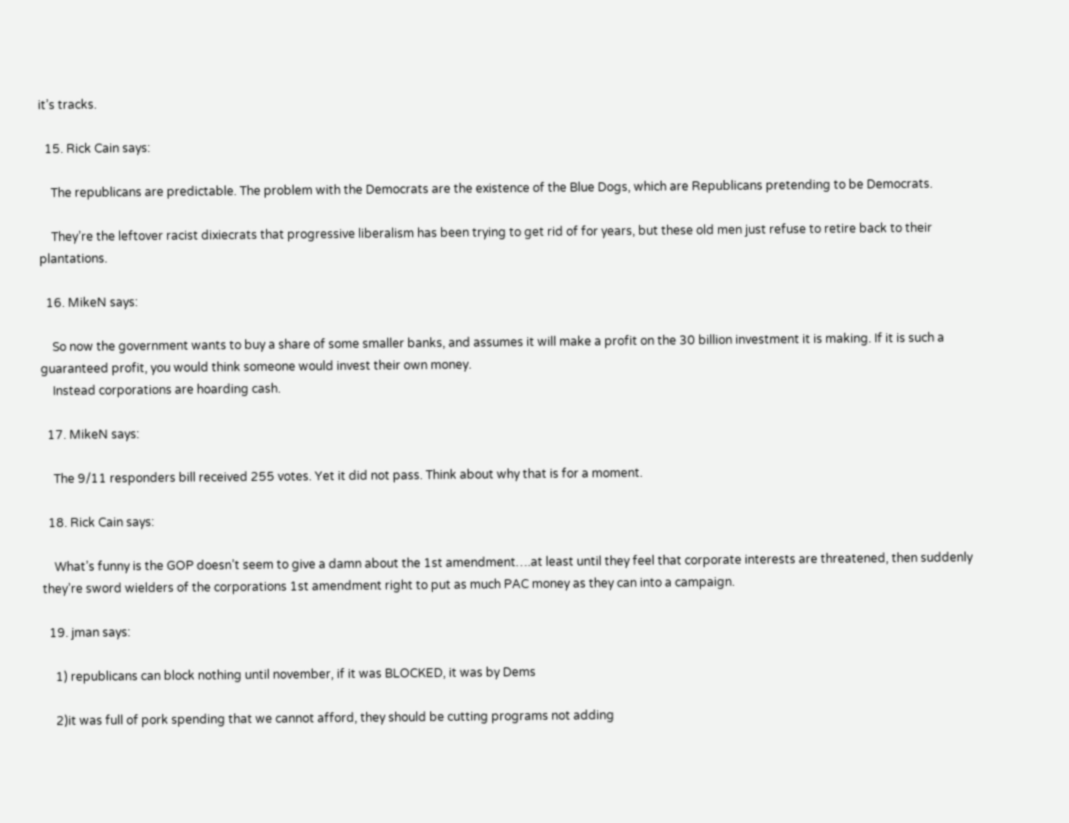it’s tracks.

  15. Rick Cain says:

    The republicans are predictable. The problem with the Democrats are the existence of the Blue Dogs, which are Republicans pretending to be Democrats.

    They’re the leftover racist dixiecrats that progressive liberalism has been trying to get rid of for years, but these old men just refuse to retire back to their plantations.

  16. MikeN says:

    So now the government wants to buy a share of some smaller banks, and assumes it will make a profit on the 30 billion investment it is making. If it is such a guaranteed profit, you would think someone would invest their own money.
    Instead corporations are hoarding cash.

  17. MikeN says:

    The 9/11 responders bill received 255 votes. Yet it did not pass. Think about why that is for a moment.

  18. Rick Cain says:

    What’s funny is the GOP doesn’t seem to give a damn about the 1st amendment….at least until they feel that corporate interests are threatened, then suddenly they’re sword wielders of the corporations 1st amendment right to put as much PAC money as they can into a campaign.

  19. jman says:

    1) republicans can block nothing until november, if it was BLOCKED, it was by Dems

    2)it was full of pork spending that we cannot afford, they should be cutting programs not adding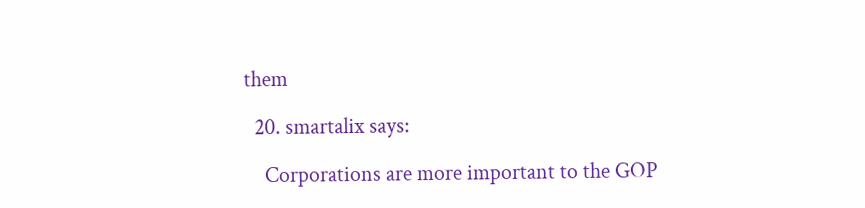them

  20. smartalix says:

    Corporations are more important to the GOP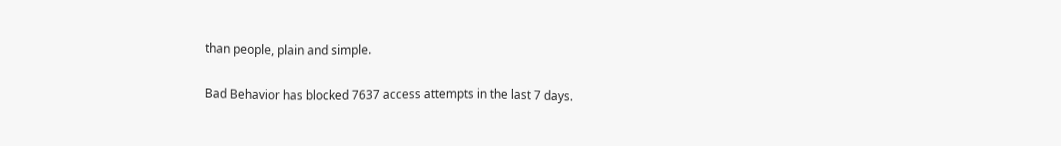than people, plain and simple.


Bad Behavior has blocked 7637 access attempts in the last 7 days.